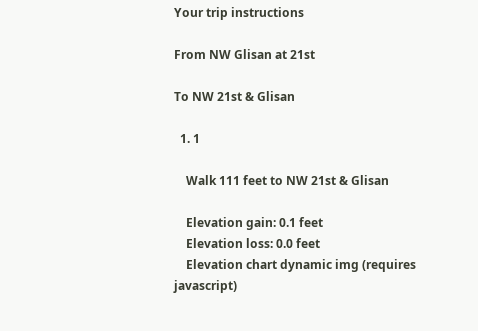Your trip instructions

From NW Glisan at 21st

To NW 21st & Glisan

  1. 1

    Walk 111 feet to NW 21st & Glisan

    Elevation gain: 0.1 feet
    Elevation loss: 0.0 feet
    Elevation chart dynamic img (requires javascript)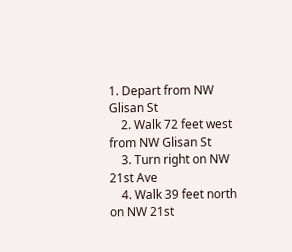1. Depart from NW Glisan St
    2. Walk 72 feet west from NW Glisan St
    3. Turn right on NW 21st Ave
    4. Walk 39 feet north on NW 21st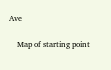Ave

    Map of starting point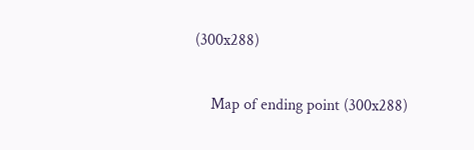(300x288)

    Map of ending point (300x288)